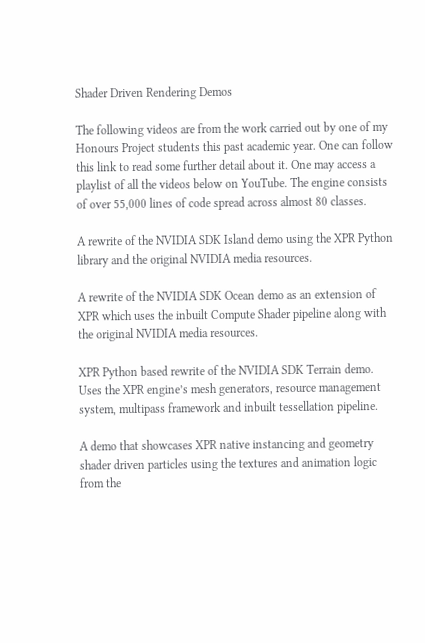Shader Driven Rendering Demos

The following videos are from the work carried out by one of my Honours Project students this past academic year. One can follow this link to read some further detail about it. One may access a playlist of all the videos below on YouTube. The engine consists of over 55,000 lines of code spread across almost 80 classes.

A rewrite of the NVIDIA SDK Island demo using the XPR Python library and the original NVIDIA media resources.

A rewrite of the NVIDIA SDK Ocean demo as an extension of XPR which uses the inbuilt Compute Shader pipeline along with the original NVIDIA media resources.

XPR Python based rewrite of the NVIDIA SDK Terrain demo. Uses the XPR engine’s mesh generators, resource management system, multipass framework and inbuilt tessellation pipeline.

A demo that showcases XPR native instancing and geometry shader driven particles using the textures and animation logic from the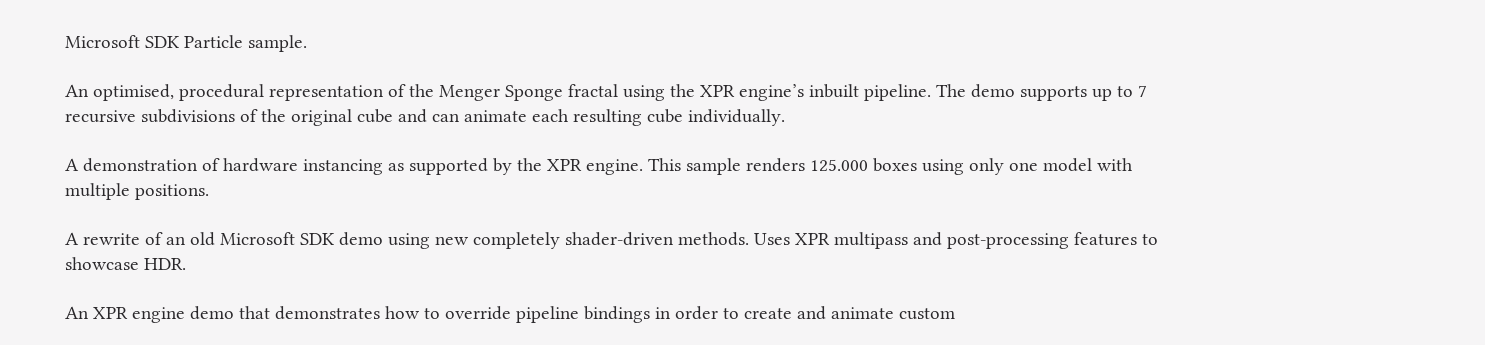Microsoft SDK Particle sample.

An optimised, procedural representation of the Menger Sponge fractal using the XPR engine’s inbuilt pipeline. The demo supports up to 7 recursive subdivisions of the original cube and can animate each resulting cube individually.

A demonstration of hardware instancing as supported by the XPR engine. This sample renders 125.000 boxes using only one model with multiple positions.

A rewrite of an old Microsoft SDK demo using new completely shader-driven methods. Uses XPR multipass and post-processing features to showcase HDR.

An XPR engine demo that demonstrates how to override pipeline bindings in order to create and animate custom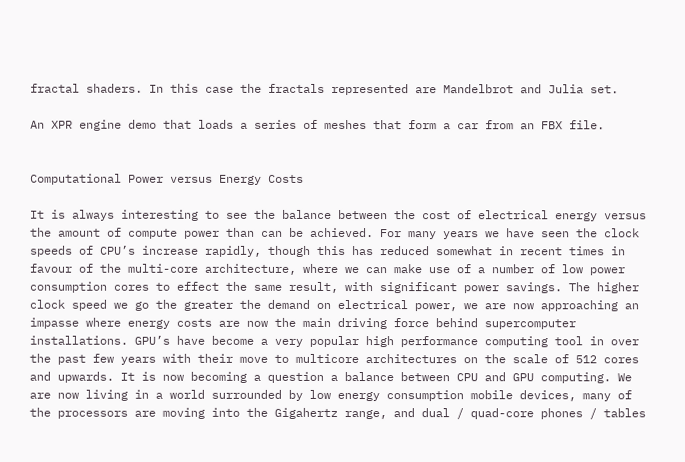fractal shaders. In this case the fractals represented are Mandelbrot and Julia set.

An XPR engine demo that loads a series of meshes that form a car from an FBX file.


Computational Power versus Energy Costs

It is always interesting to see the balance between the cost of electrical energy versus the amount of compute power than can be achieved. For many years we have seen the clock speeds of CPU’s increase rapidly, though this has reduced somewhat in recent times in favour of the multi-core architecture, where we can make use of a number of low power consumption cores to effect the same result, with significant power savings. The higher clock speed we go the greater the demand on electrical power, we are now approaching an impasse where energy costs are now the main driving force behind supercomputer installations. GPU’s have become a very popular high performance computing tool in over the past few years with their move to multicore architectures on the scale of 512 cores and upwards. It is now becoming a question a balance between CPU and GPU computing. We are now living in a world surrounded by low energy consumption mobile devices, many of the processors are moving into the Gigahertz range, and dual / quad-core phones / tables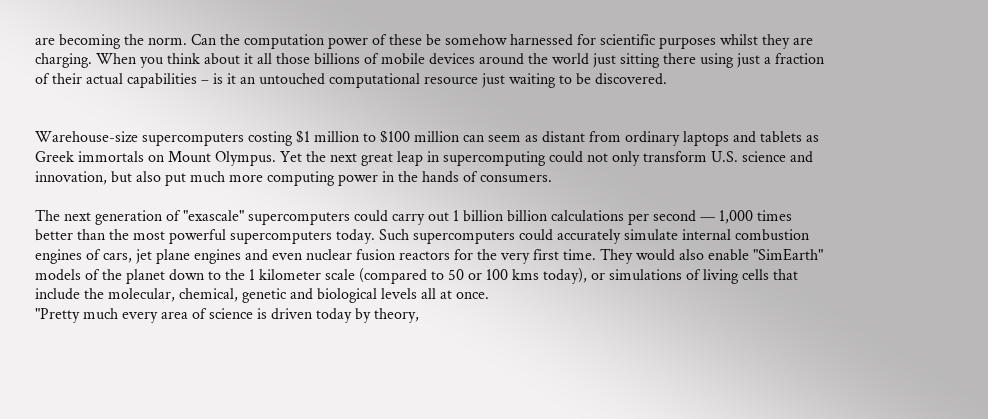are becoming the norm. Can the computation power of these be somehow harnessed for scientific purposes whilst they are charging. When you think about it all those billions of mobile devices around the world just sitting there using just a fraction of their actual capabilities – is it an untouched computational resource just waiting to be discovered.


Warehouse-size supercomputers costing $1 million to $100 million can seem as distant from ordinary laptops and tablets as Greek immortals on Mount Olympus. Yet the next great leap in supercomputing could not only transform U.S. science and innovation, but also put much more computing power in the hands of consumers.

The next generation of "exascale" supercomputers could carry out 1 billion billion calculations per second — 1,000 times better than the most powerful supercomputers today. Such supercomputers could accurately simulate internal combustion engines of cars, jet plane engines and even nuclear fusion reactors for the very first time. They would also enable "SimEarth" models of the planet down to the 1 kilometer scale (compared to 50 or 100 kms today), or simulations of living cells that include the molecular, chemical, genetic and biological levels all at once.
"Pretty much every area of science is driven today by theory,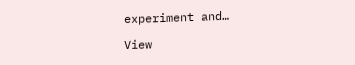experiment and…

View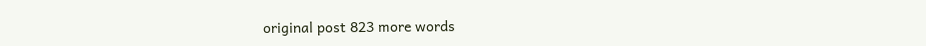original post 823 more words